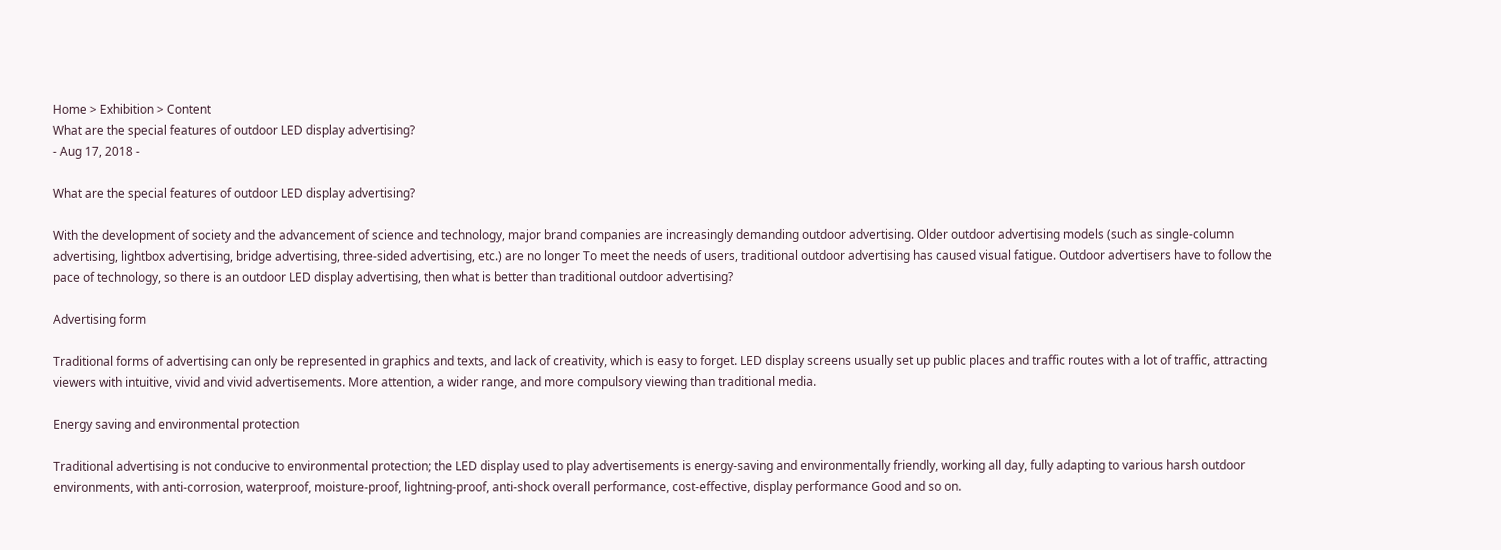Home > Exhibition > Content
What are the special features of outdoor LED display advertising?
- Aug 17, 2018 -

What are the special features of outdoor LED display advertising?

With the development of society and the advancement of science and technology, major brand companies are increasingly demanding outdoor advertising. Older outdoor advertising models (such as single-column advertising, lightbox advertising, bridge advertising, three-sided advertising, etc.) are no longer To meet the needs of users, traditional outdoor advertising has caused visual fatigue. Outdoor advertisers have to follow the pace of technology, so there is an outdoor LED display advertising, then what is better than traditional outdoor advertising?

Advertising form

Traditional forms of advertising can only be represented in graphics and texts, and lack of creativity, which is easy to forget. LED display screens usually set up public places and traffic routes with a lot of traffic, attracting viewers with intuitive, vivid and vivid advertisements. More attention, a wider range, and more compulsory viewing than traditional media.

Energy saving and environmental protection

Traditional advertising is not conducive to environmental protection; the LED display used to play advertisements is energy-saving and environmentally friendly, working all day, fully adapting to various harsh outdoor environments, with anti-corrosion, waterproof, moisture-proof, lightning-proof, anti-shock overall performance, cost-effective, display performance Good and so on.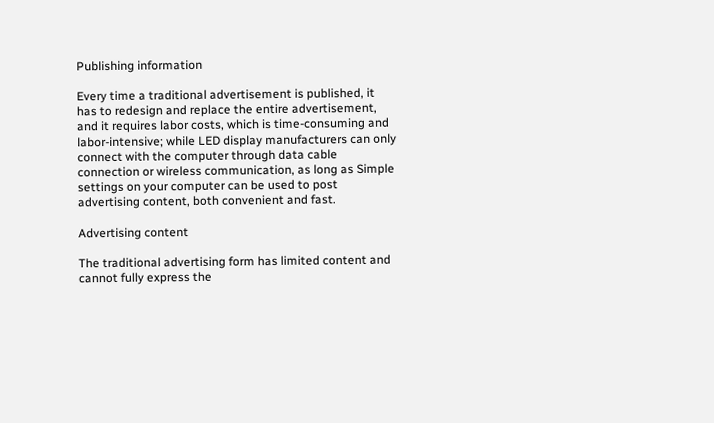Publishing information

Every time a traditional advertisement is published, it has to redesign and replace the entire advertisement, and it requires labor costs, which is time-consuming and labor-intensive; while LED display manufacturers can only connect with the computer through data cable connection or wireless communication, as long as Simple settings on your computer can be used to post advertising content, both convenient and fast.

Advertising content

The traditional advertising form has limited content and cannot fully express the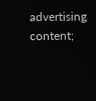advertising content;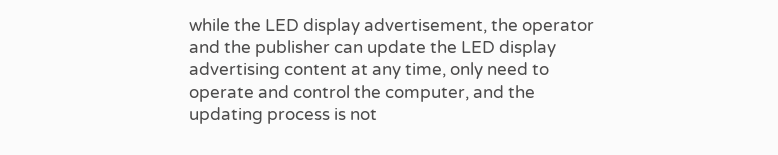while the LED display advertisement, the operator and the publisher can update the LED display advertising content at any time, only need to operate and control the computer, and the updating process is not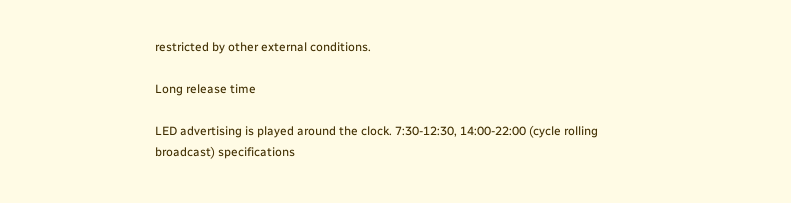restricted by other external conditions.

Long release time

LED advertising is played around the clock. 7:30-12:30, 14:00-22:00 (cycle rolling broadcast) specifications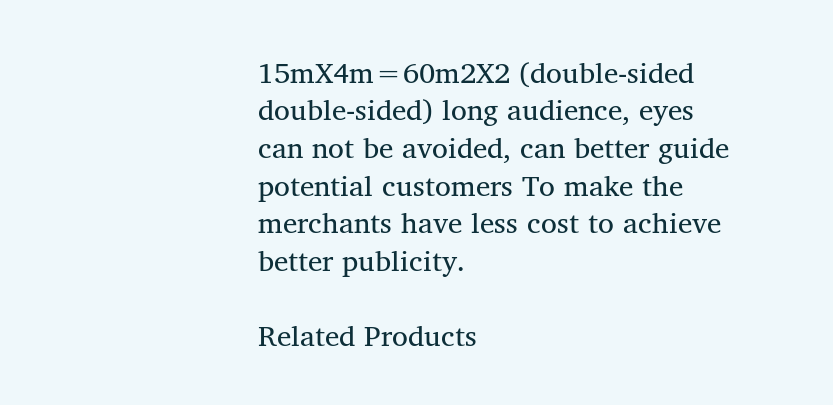15mX4m=60m2X2 (double-sided double-sided) long audience, eyes can not be avoided, can better guide potential customers To make the merchants have less cost to achieve better publicity.

Related Products